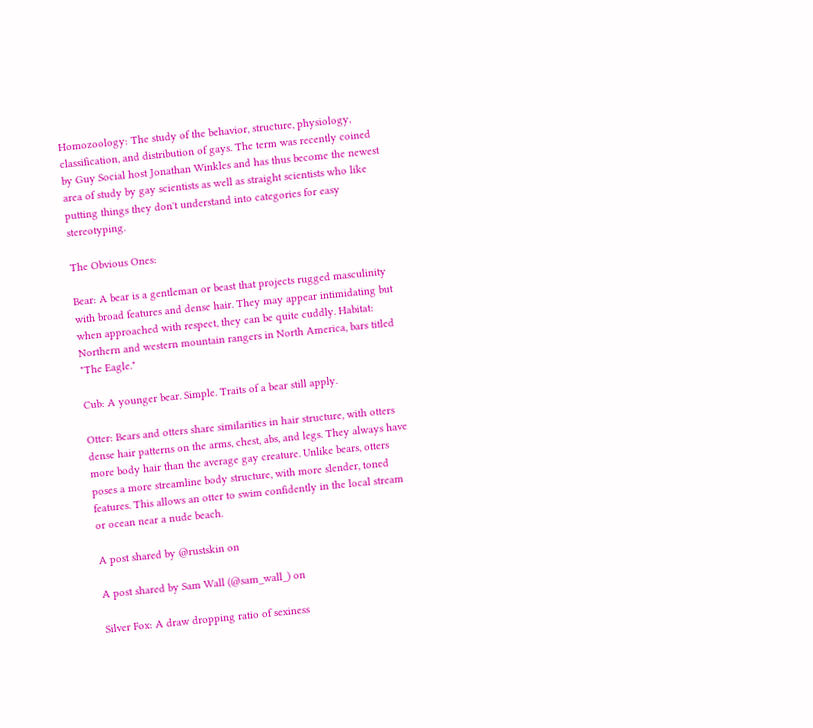Homozoology: The study of the behavior, structure, physiology, classification, and distribution of gays. The term was recently coined by Guy Social host Jonathan Winkles and has thus become the newest area of study by gay scientists as well as straight scientists who like putting things they don't understand into categories for easy stereotyping.

The Obvious Ones:

Bear: A bear is a gentleman or beast that projects rugged masculinity with broad features and dense hair. They may appear intimidating but when approached with respect, they can be quite cuddly. Habitat: Northern and western mountain rangers in North America, bars titled "The Eagle."

Cub: A younger bear. Simple. Traits of a bear still apply.

Otter: Bears and otters share similarities in hair structure, with otters dense hair patterns on the arms, chest, abs, and legs. They always have more body hair than the average gay creature. Unlike bears, otters poses a more streamline body structure, with more slender, toned features. This allows an otter to swim confidently in the local stream or ocean near a nude beach.

A post shared by @rustskin on

A post shared by Sam Wall (@sam_wall_) on

Silver Fox: A draw dropping ratio of sexiness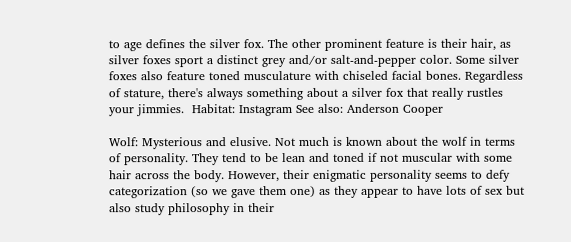to age defines the silver fox. The other prominent feature is their hair, as silver foxes sport a distinct grey and/or salt-and-pepper color. Some silver foxes also feature toned musculature with chiseled facial bones. Regardless of stature, there's always something about a silver fox that really rustles your jimmies.  Habitat: Instagram See also: Anderson Cooper

Wolf: Mysterious and elusive. Not much is known about the wolf in terms of personality. They tend to be lean and toned if not muscular with some hair across the body. However, their enigmatic personality seems to defy categorization (so we gave them one) as they appear to have lots of sex but also study philosophy in their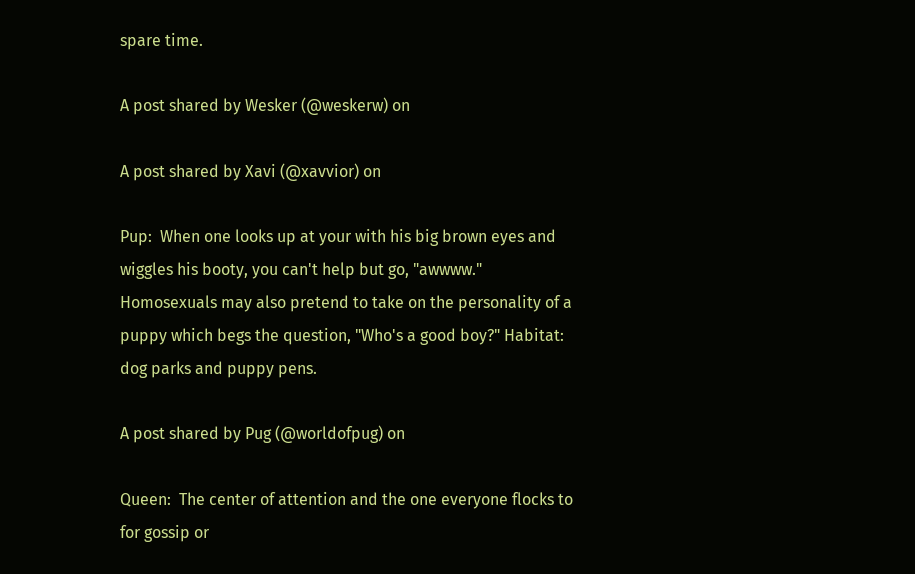spare time.

A post shared by Wesker (@weskerw) on

A post shared by Xavi (@xavvior) on

Pup:  When one looks up at your with his big brown eyes and wiggles his booty, you can't help but go, "awwww." Homosexuals may also pretend to take on the personality of a puppy which begs the question, "Who's a good boy?" Habitat: dog parks and puppy pens.

A post shared by Pug (@worldofpug) on

Queen:  The center of attention and the one everyone flocks to for gossip or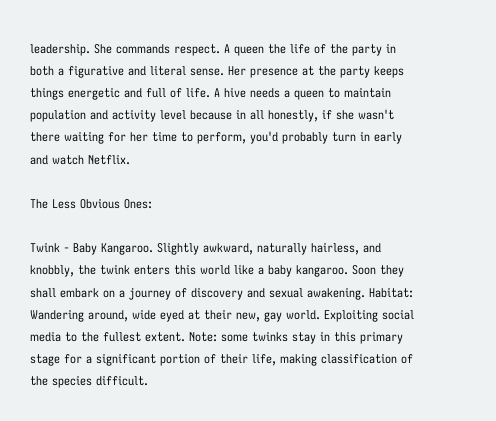leadership. She commands respect. A queen the life of the party in both a figurative and literal sense. Her presence at the party keeps things energetic and full of life. A hive needs a queen to maintain population and activity level because in all honestly, if she wasn't there waiting for her time to perform, you'd probably turn in early and watch Netflix.

The Less Obvious Ones:

Twink - Baby Kangaroo. Slightly awkward, naturally hairless, and knobbly, the twink enters this world like a baby kangaroo. Soon they shall embark on a journey of discovery and sexual awakening. Habitat: Wandering around, wide eyed at their new, gay world. Exploiting social media to the fullest extent. Note: some twinks stay in this primary stage for a significant portion of their life, making classification of the species difficult.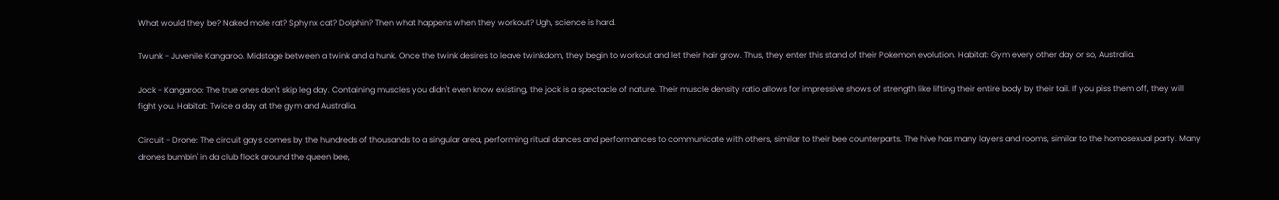What would they be? Naked mole rat? Sphynx cat? Dolphin? Then what happens when they workout? Ugh, science is hard.

Twunk - Juvenile Kangaroo. Midstage between a twink and a hunk. Once the twink desires to leave twinkdom, they begin to workout and let their hair grow. Thus, they enter this stand of their Pokemon evolution. Habitat: Gym every other day or so, Australia.

Jock - Kangaroo: The true ones don't skip leg day. Containing muscles you didn't even know existing, the jock is a spectacle of nature. Their muscle density ratio allows for impressive shows of strength like lifting their entire body by their tail. If you piss them off, they will fight you. Habitat: Twice a day at the gym and Australia.

Circuit - Drone: The circuit gays comes by the hundreds of thousands to a singular area, performing ritual dances and performances to communicate with others, similar to their bee counterparts. The hive has many layers and rooms, similar to the homosexual party. Many drones bumbin' in da club flock around the queen bee,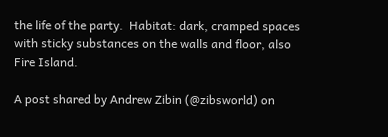the life of the party.  Habitat: dark, cramped spaces with sticky substances on the walls and floor, also Fire Island.

A post shared by Andrew Zibin (@zibsworld) on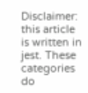Disclaimer: this article is written in jest. These categories do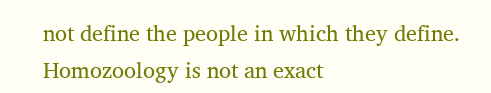not define the people in which they define. Homozoology is not an exact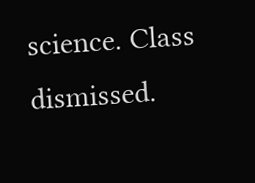science. Class dismissed.